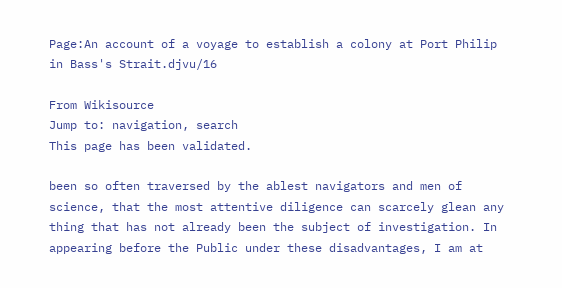Page:An account of a voyage to establish a colony at Port Philip in Bass's Strait.djvu/16

From Wikisource
Jump to: navigation, search
This page has been validated.

been so often traversed by the ablest navigators and men of science, that the most attentive diligence can scarcely glean any thing that has not already been the subject of investigation. In appearing before the Public under these disadvantages, I am at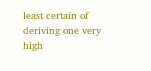least certain of deriving one very high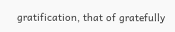gratification, that of gratefully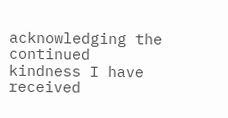acknowledging the continued kindness I have received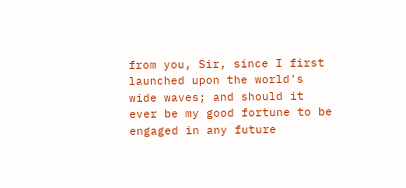from you, Sir, since I first launched upon the world's wide waves; and should it ever be my good fortune to be engaged in any future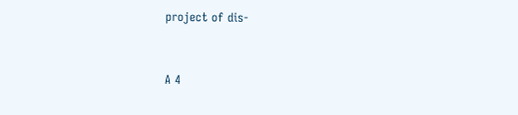project of dis-


A 4